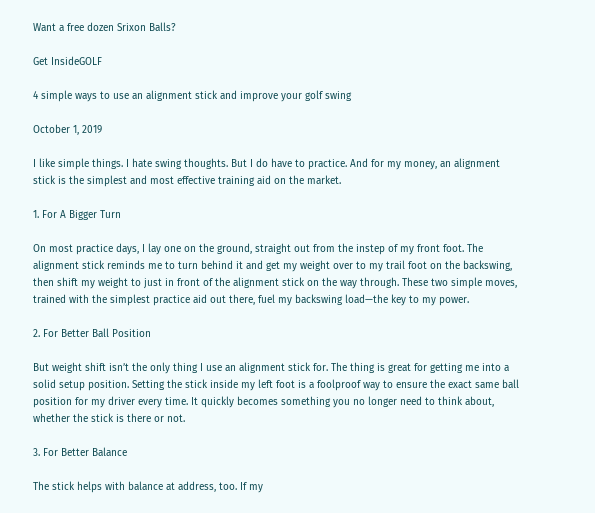Want a free dozen Srixon Balls?

Get InsideGOLF

4 simple ways to use an alignment stick and improve your golf swing

October 1, 2019

I like simple things. I hate swing thoughts. But I do have to practice. And for my money, an alignment stick is the simplest and most effective training aid on the market.

1. For A Bigger Turn

On most practice days, I lay one on the ground, straight out from the instep of my front foot. The alignment stick reminds me to turn behind it and get my weight over to my trail foot on the backswing, then shift my weight to just in front of the alignment stick on the way through. These two simple moves, trained with the simplest practice aid out there, fuel my backswing load—the key to my power.

2. For Better Ball Position

But weight shift isn’t the only thing I use an alignment stick for. The thing is great for getting me into a solid setup position. Setting the stick inside my left foot is a foolproof way to ensure the exact same ball position for my driver every time. It quickly becomes something you no longer need to think about, whether the stick is there or not.

3. For Better Balance

The stick helps with balance at address, too. If my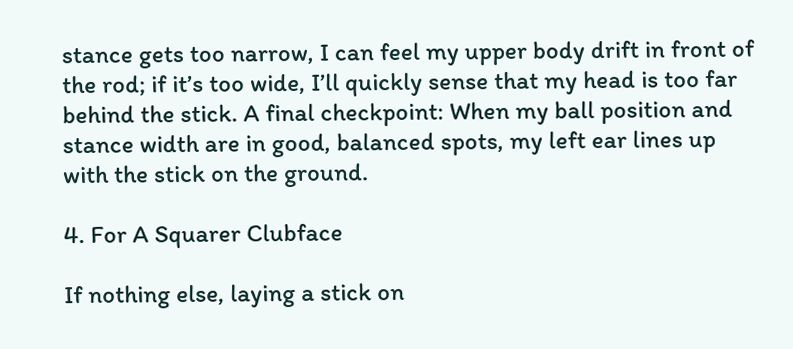stance gets too narrow, I can feel my upper body drift in front of the rod; if it’s too wide, I’ll quickly sense that my head is too far behind the stick. A final checkpoint: When my ball position and stance width are in good, balanced spots, my left ear lines up with the stick on the ground.

4. For A Squarer Clubface

If nothing else, laying a stick on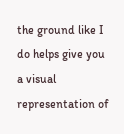the ground like I do helps give you a visual representation of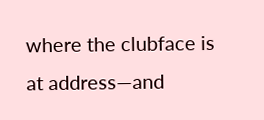where the clubface is at address—and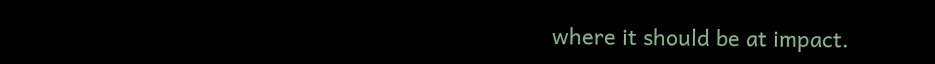where it should be at impact.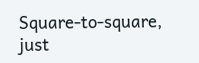Square-to-square, just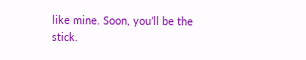like mine. Soon, you’ll be the stick.